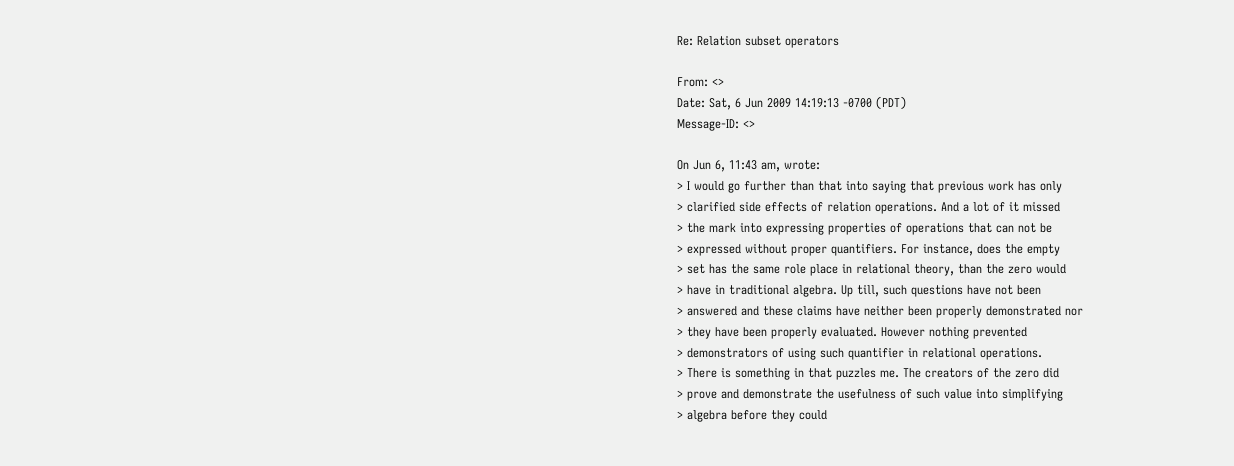Re: Relation subset operators

From: <>
Date: Sat, 6 Jun 2009 14:19:13 -0700 (PDT)
Message-ID: <>

On Jun 6, 11:43 am, wrote:
> I would go further than that into saying that previous work has only
> clarified side effects of relation operations. And a lot of it missed
> the mark into expressing properties of operations that can not be
> expressed without proper quantifiers. For instance, does the empty
> set has the same role place in relational theory, than the zero would
> have in traditional algebra. Up till, such questions have not been
> answered and these claims have neither been properly demonstrated nor
> they have been properly evaluated. However nothing prevented
> demonstrators of using such quantifier in relational operations.
> There is something in that puzzles me. The creators of the zero did
> prove and demonstrate the usefulness of such value into simplifying
> algebra before they could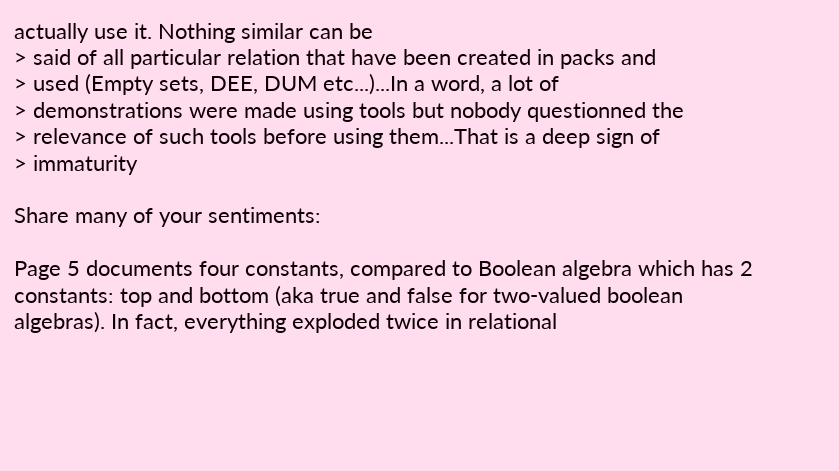actually use it. Nothing similar can be
> said of all particular relation that have been created in packs and
> used (Empty sets, DEE, DUM etc...)...In a word, a lot of
> demonstrations were made using tools but nobody questionned the
> relevance of such tools before using them...That is a deep sign of
> immaturity

Share many of your sentiments:

Page 5 documents four constants, compared to Boolean algebra which has 2 constants: top and bottom (aka true and false for two-valued boolean algebras). In fact, everything exploded twice in relational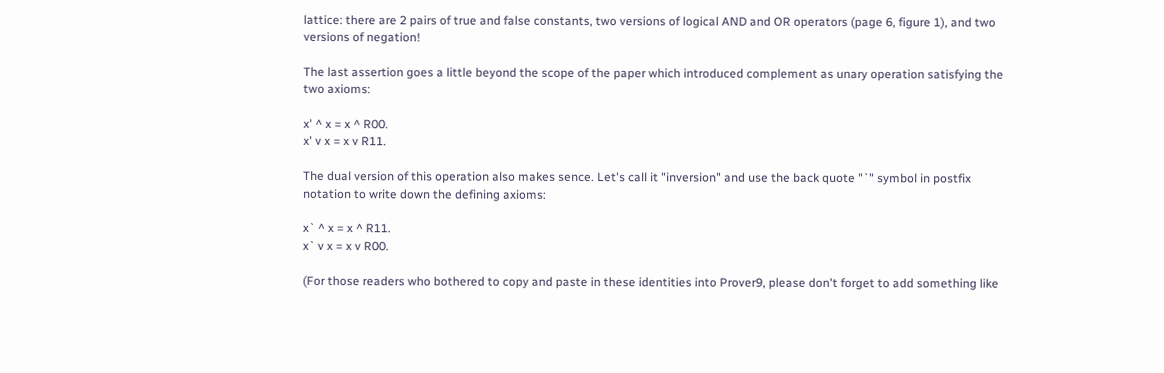lattice: there are 2 pairs of true and false constants, two versions of logical AND and OR operators (page 6, figure 1), and two versions of negation!

The last assertion goes a little beyond the scope of the paper which introduced complement as unary operation satisfying the two axioms:

x' ^ x = x ^ R00.
x' v x = x v R11.

The dual version of this operation also makes sence. Let's call it "inversion" and use the back quote "`" symbol in postfix notation to write down the defining axioms:

x` ^ x = x ^ R11.
x` v x = x v R00.

(For those readers who bothered to copy and paste in these identities into Prover9, please don't forget to add something like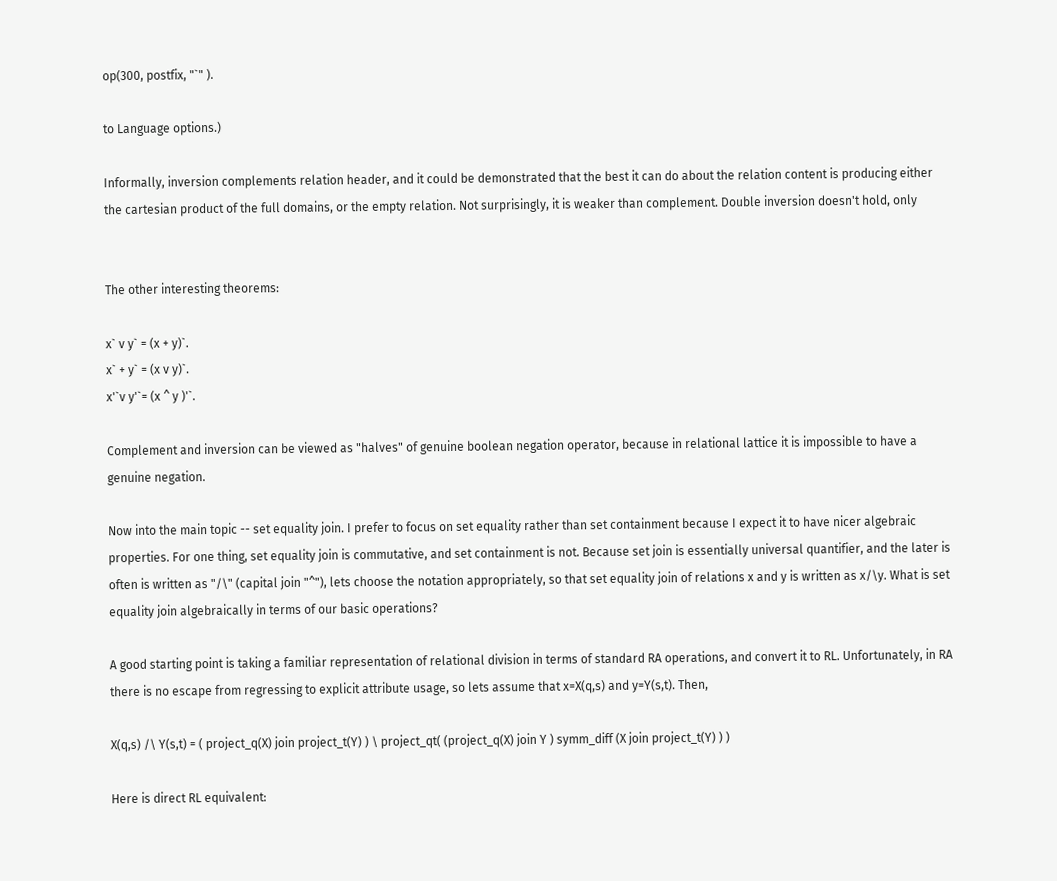op(300, postfix, "`" ).

to Language options.)

Informally, inversion complements relation header, and it could be demonstrated that the best it can do about the relation content is producing either the cartesian product of the full domains, or the empty relation. Not surprisingly, it is weaker than complement. Double inversion doesn't hold, only


The other interesting theorems:

x` v y` = (x + y)`.
x` + y` = (x v y)`.
x'`v y'`= (x ^ y )'`.

Complement and inversion can be viewed as "halves" of genuine boolean negation operator, because in relational lattice it is impossible to have a genuine negation.

Now into the main topic -- set equality join. I prefer to focus on set equality rather than set containment because I expect it to have nicer algebraic properties. For one thing, set equality join is commutative, and set containment is not. Because set join is essentially universal quantifier, and the later is often is written as "/\" (capital join "^"), lets choose the notation appropriately, so that set equality join of relations x and y is written as x/\y. What is set equality join algebraically in terms of our basic operations?

A good starting point is taking a familiar representation of relational division in terms of standard RA operations, and convert it to RL. Unfortunately, in RA there is no escape from regressing to explicit attribute usage, so lets assume that x=X(q,s) and y=Y(s,t). Then,

X(q,s) /\ Y(s,t) = ( project_q(X) join project_t(Y) ) \ project_qt( (project_q(X) join Y ) symm_diff (X join project_t(Y) ) )

Here is direct RL equivalent: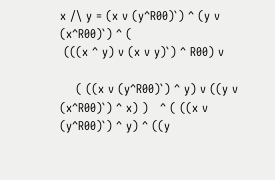x /\ y = (x v (y^R00)`) ^ (y v (x^R00)`) ^ (
 (((x ^ y) v (x v y)`) ^ R00) v

    ( ((x v (y^R00)`) ^ y) v ((y v (x^R00)`) ^ x) )   ^ ( ((x v (y^R00)`) ^ y) ^ ((y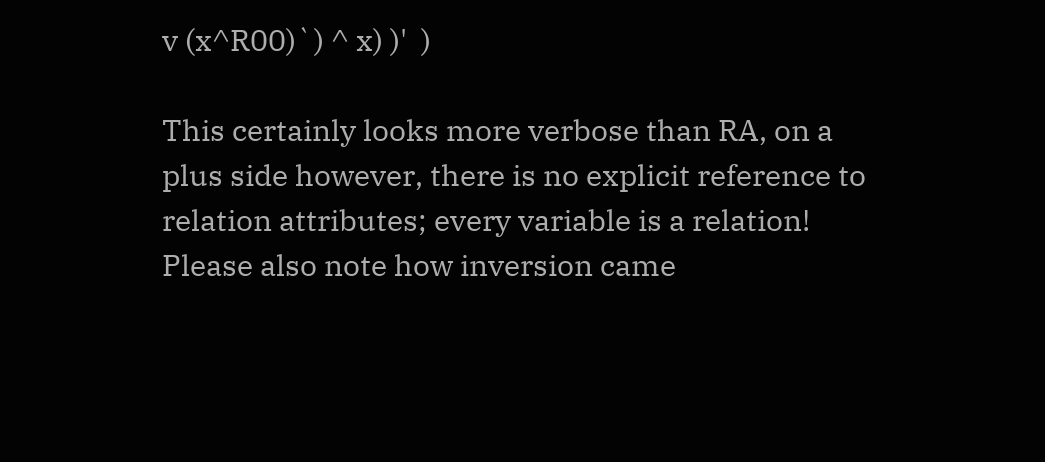v (x^R00)`) ^ x) )'  )

This certainly looks more verbose than RA, on a plus side however, there is no explicit reference to relation attributes; every variable is a relation! Please also note how inversion came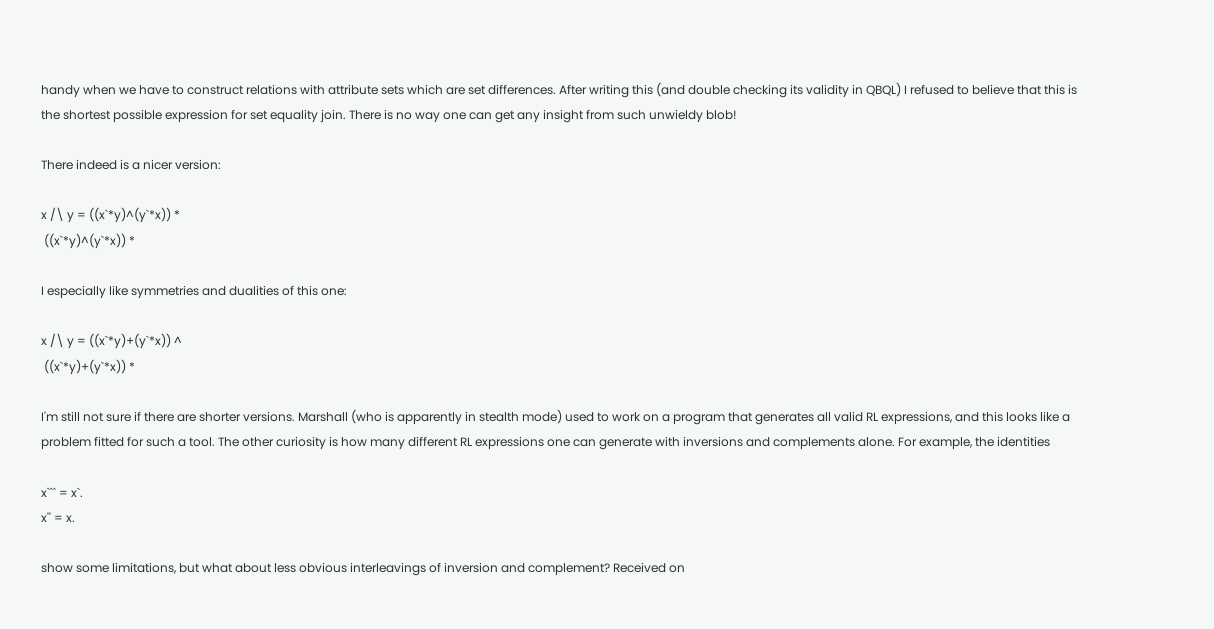handy when we have to construct relations with attribute sets which are set differences. After writing this (and double checking its validity in QBQL) I refused to believe that this is the shortest possible expression for set equality join. There is no way one can get any insight from such unwieldy blob!

There indeed is a nicer version:

x /\ y = ((x`*y)^(y`*x)) *
 ((x`*y)^(y`*x)) *

I especially like symmetries and dualities of this one:

x /\ y = ((x`*y)+(y`*x)) ^
 ((x`*y)+(y`*x)) *

I'm still not sure if there are shorter versions. Marshall (who is apparently in stealth mode) used to work on a program that generates all valid RL expressions, and this looks like a problem fitted for such a tool. The other curiosity is how many different RL expressions one can generate with inversions and complements alone. For example, the identities

x``` = x`.
x'' = x.

show some limitations, but what about less obvious interleavings of inversion and complement? Received on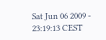Sat Jun 06 2009 - 23:19:13 CEST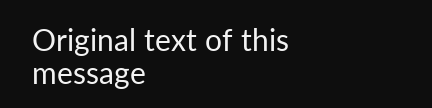Original text of this message